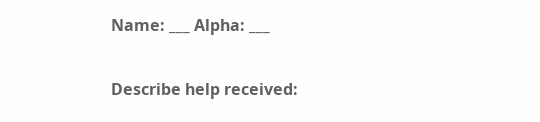Name: ___ Alpha: ___

Describe help received: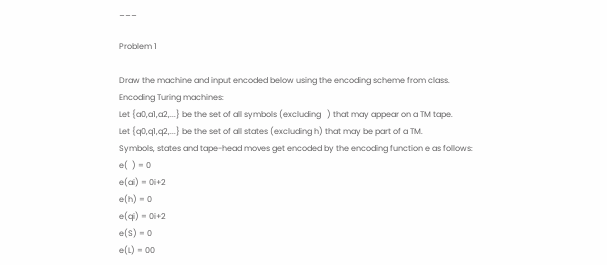___

Problem 1

Draw the machine and input encoded below using the encoding scheme from class.
Encoding Turing machines:
Let {a0,a1,a2,...} be the set of all symbols (excluding   ) that may appear on a TM tape.
Let {q0,q1,q2,...} be the set of all states (excluding h) that may be part of a TM.
Symbols, states and tape-head moves get encoded by the encoding function e as follows:
e(  ) = 0
e(ai) = 0i+2
e(h) = 0
e(qi) = 0i+2
e(S) = 0
e(L) = 00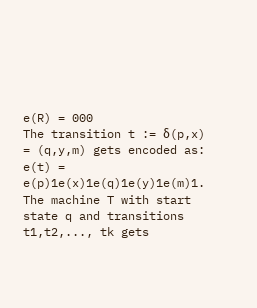e(R) = 000
The transition t := δ(p,x) = (q,y,m) gets encoded as: e(t) = e(p)1e(x)1e(q)1e(y)1e(m)1.
The machine T with start state q and transitions t1,t2,..., tk gets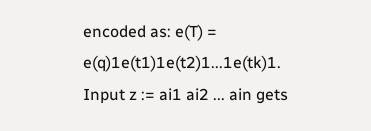encoded as: e(T) = e(q)1e(t1)1e(t2)1...1e(tk)1.
Input z := ai1 ai2 ... ain gets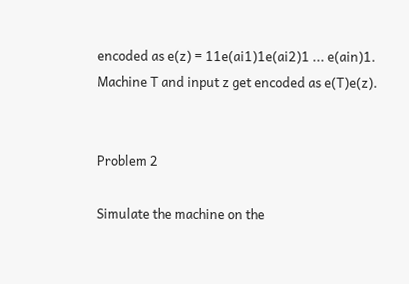encoded as e(z) = 11e(ai1)1e(ai2)1 ... e(ain)1.
Machine T and input z get encoded as e(T)e(z).


Problem 2

Simulate the machine on the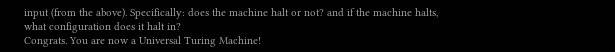input (from the above). Specifically: does the machine halt or not? and if the machine halts, what configuration does it halt in?
Congrats. You are now a Universal Turing Machine!